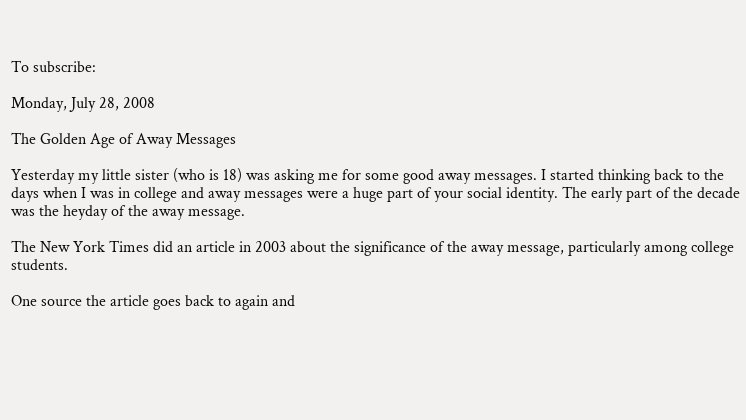To subscribe:

Monday, July 28, 2008

The Golden Age of Away Messages

Yesterday my little sister (who is 18) was asking me for some good away messages. I started thinking back to the days when I was in college and away messages were a huge part of your social identity. The early part of the decade was the heyday of the away message.

The New York Times did an article in 2003 about the significance of the away message, particularly among college students.

One source the article goes back to again and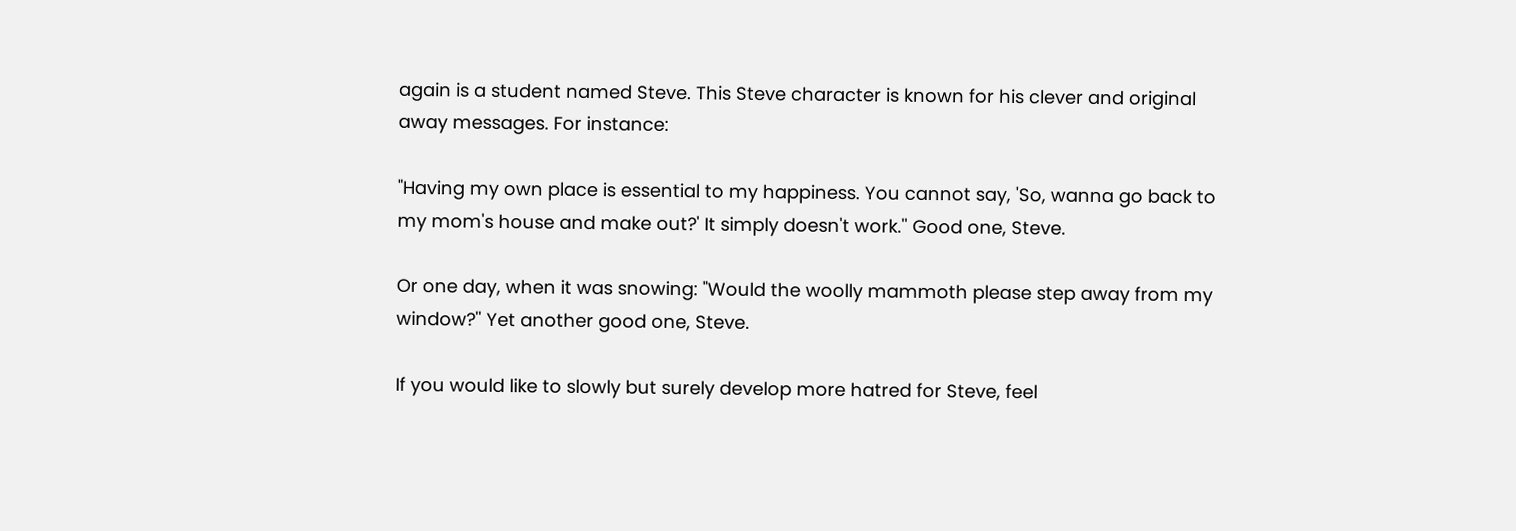again is a student named Steve. This Steve character is known for his clever and original away messages. For instance:

"Having my own place is essential to my happiness. You cannot say, 'So, wanna go back to my mom's house and make out?' It simply doesn't work.'' Good one, Steve.

Or one day, when it was snowing: "Would the woolly mammoth please step away from my window?'' Yet another good one, Steve.

If you would like to slowly but surely develop more hatred for Steve, feel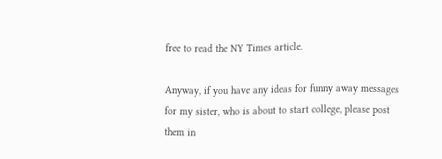free to read the NY Times article.

Anyway, if you have any ideas for funny away messages for my sister, who is about to start college, please post them in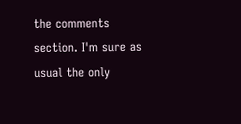the comments section. I'm sure as usual the only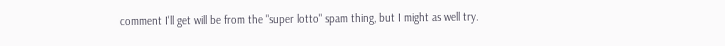comment I'll get will be from the "super lotto" spam thing, but I might as well try.